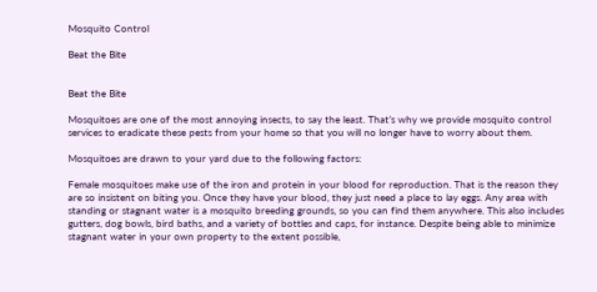Mosquito Control

Beat the Bite


Beat the Bite

Mosquitoes are one of the most annoying insects, to say the least. That’s why we provide mosquito control services to eradicate these pests from your home so that you will no longer have to worry about them.

Mosquitoes are drawn to your yard due to the following factors:

Female mosquitoes make use of the iron and protein in your blood for reproduction. That is the reason they are so insistent on biting you. Once they have your blood, they just need a place to lay eggs. Any area with standing or stagnant water is a mosquito breeding grounds, so you can find them anywhere. This also includes gutters, dog bowls, bird baths, and a variety of bottles and caps, for instance. Despite being able to minimize stagnant water in your own property to the extent possible,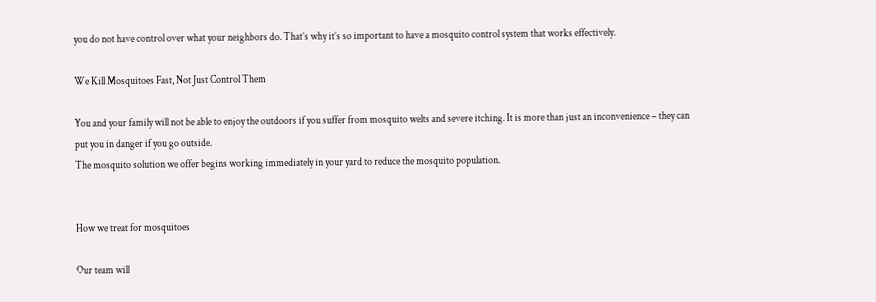you do not have control over what your neighbors do. That’s why it’s so important to have a mosquito control system that works effectively.

We Kill Mosquitoes Fast, Not Just Control Them

You and your family will not be able to enjoy the outdoors if you suffer from mosquito welts and severe itching. It is more than just an inconvenience – they can put you in danger if you go outside.
The mosquito solution we offer begins working immediately in your yard to reduce the mosquito population.


How we treat for mosquitoes

Our team will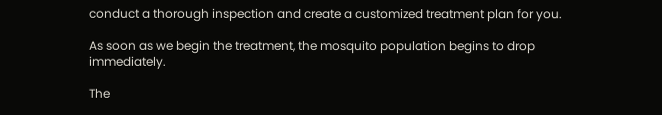conduct a thorough inspection and create a customized treatment plan for you.

As soon as we begin the treatment, the mosquito population begins to drop immediately.

The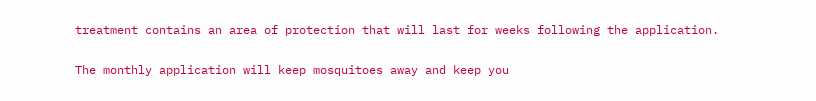treatment contains an area of protection that will last for weeks following the application.

The monthly application will keep mosquitoes away and keep you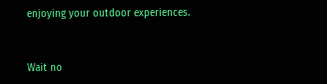enjoying your outdoor experiences.


Wait no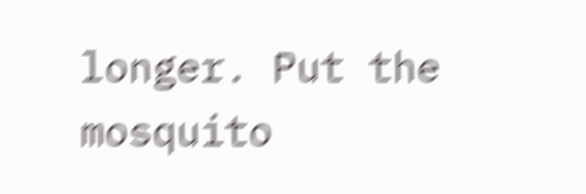longer. Put the mosquito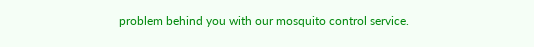problem behind you with our mosquito control service.